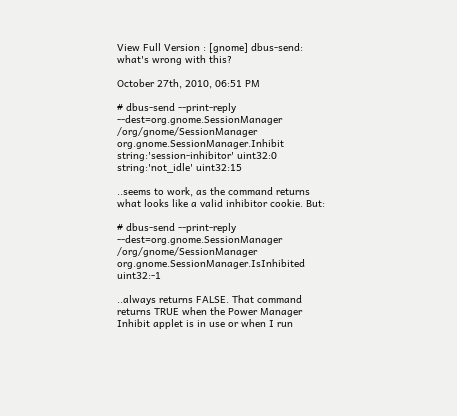View Full Version : [gnome] dbus-send: what's wrong with this?

October 27th, 2010, 06:51 PM

# dbus-send --print-reply --dest=org.gnome.SessionManager /org/gnome/SessionManager org.gnome.SessionManager.Inhibit string:'session-inhibitor' uint32:0 string:'not_idle' uint32:15

..seems to work, as the command returns what looks like a valid inhibitor cookie. But:

# dbus-send --print-reply --dest=org.gnome.SessionManager /org/gnome/SessionManager org.gnome.SessionManager.IsInhibited uint32:-1

..always returns FALSE. That command returns TRUE when the Power Manager Inhibit applet is in use or when I run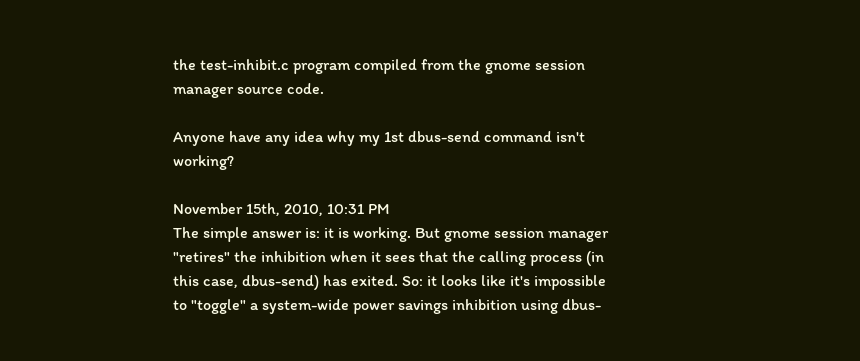the test-inhibit.c program compiled from the gnome session manager source code.

Anyone have any idea why my 1st dbus-send command isn't working?

November 15th, 2010, 10:31 PM
The simple answer is: it is working. But gnome session manager "retires" the inhibition when it sees that the calling process (in this case, dbus-send) has exited. So: it looks like it's impossible to "toggle" a system-wide power savings inhibition using dbus-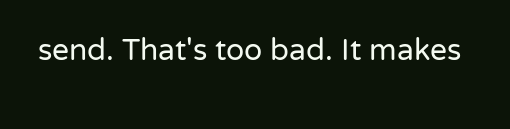send. That's too bad. It makes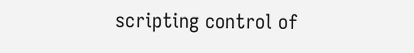scripting control of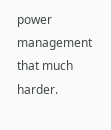power management that much harder.